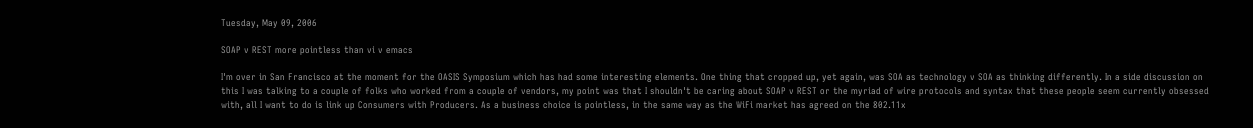Tuesday, May 09, 2006

SOAP v REST more pointless than vi v emacs

I'm over in San Francisco at the moment for the OASIS Symposium which has had some interesting elements. One thing that cropped up, yet again, was SOA as technology v SOA as thinking differently. In a side discussion on this I was talking to a couple of folks who worked from a couple of vendors, my point was that I shouldn't be caring about SOAP v REST or the myriad of wire protocols and syntax that these people seem currently obsessed with, all I want to do is link up Consumers with Producers. As a business choice is pointless, in the same way as the WiFi market has agreed on the 802.11x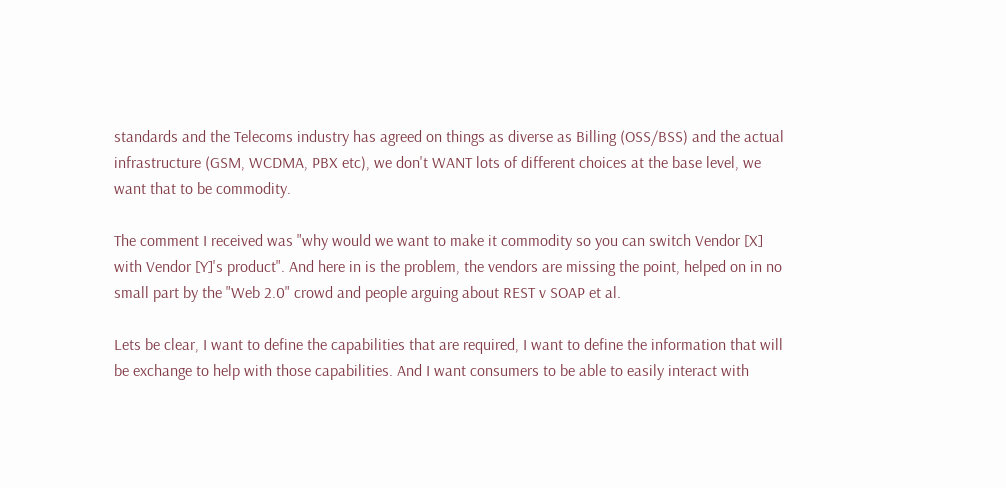standards and the Telecoms industry has agreed on things as diverse as Billing (OSS/BSS) and the actual infrastructure (GSM, WCDMA, PBX etc), we don't WANT lots of different choices at the base level, we want that to be commodity.

The comment I received was "why would we want to make it commodity so you can switch Vendor [X] with Vendor [Y]'s product". And here in is the problem, the vendors are missing the point, helped on in no small part by the "Web 2.0" crowd and people arguing about REST v SOAP et al.

Lets be clear, I want to define the capabilities that are required, I want to define the information that will be exchange to help with those capabilities. And I want consumers to be able to easily interact with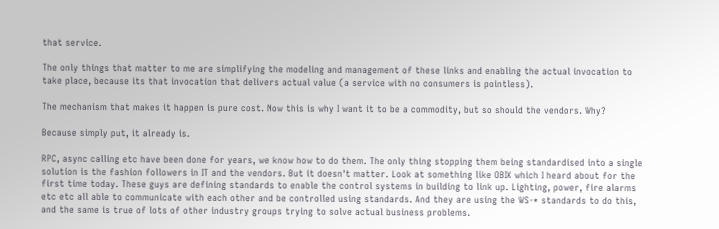that service.

The only things that matter to me are simplifying the modeling and management of these links and enabling the actual invocation to take place, because its that invocation that delivers actual value (a service with no consumers is pointless).

The mechanism that makes it happen is pure cost. Now this is why I want it to be a commodity, but so should the vendors. Why?

Because simply put, it already is.

RPC, async calling etc have been done for years, we know how to do them. The only thing stopping them being standardised into a single solution is the fashion followers in IT and the vendors. But it doesn't matter. Look at something like OBIX which I heard about for the first time today. These guys are defining standards to enable the control systems in building to link up. Lighting, power, fire alarms etc etc all able to communicate with each other and be controlled using standards. And they are using the WS-* standards to do this, and the same is true of lots of other industry groups trying to solve actual business problems.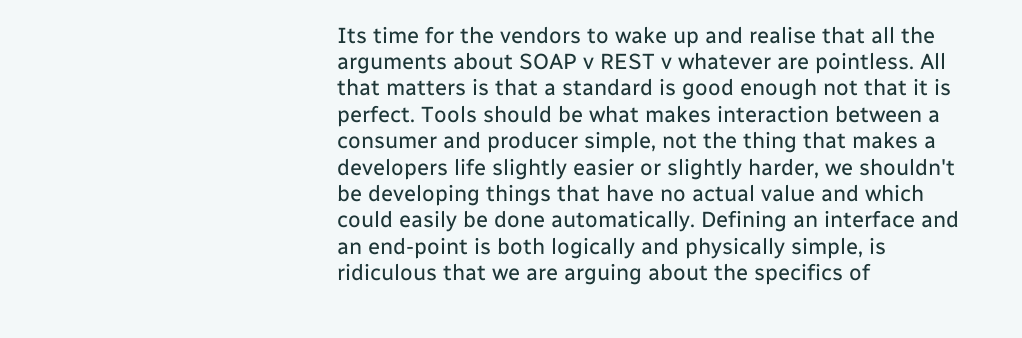Its time for the vendors to wake up and realise that all the arguments about SOAP v REST v whatever are pointless. All that matters is that a standard is good enough not that it is perfect. Tools should be what makes interaction between a consumer and producer simple, not the thing that makes a developers life slightly easier or slightly harder, we shouldn't be developing things that have no actual value and which could easily be done automatically. Defining an interface and an end-point is both logically and physically simple, is ridiculous that we are arguing about the specifics of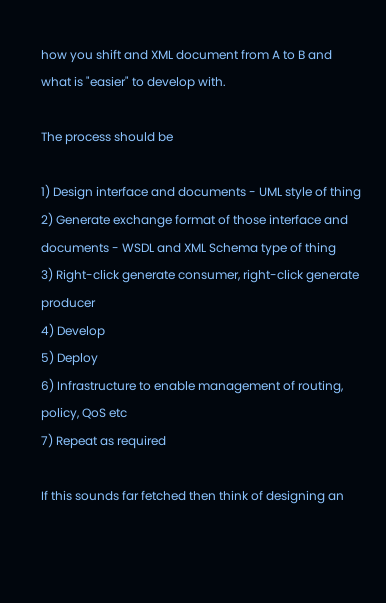how you shift and XML document from A to B and what is "easier" to develop with.

The process should be

1) Design interface and documents - UML style of thing
2) Generate exchange format of those interface and documents - WSDL and XML Schema type of thing
3) Right-click generate consumer, right-click generate producer
4) Develop
5) Deploy
6) Infrastructure to enable management of routing, policy, QoS etc
7) Repeat as required

If this sounds far fetched then think of designing an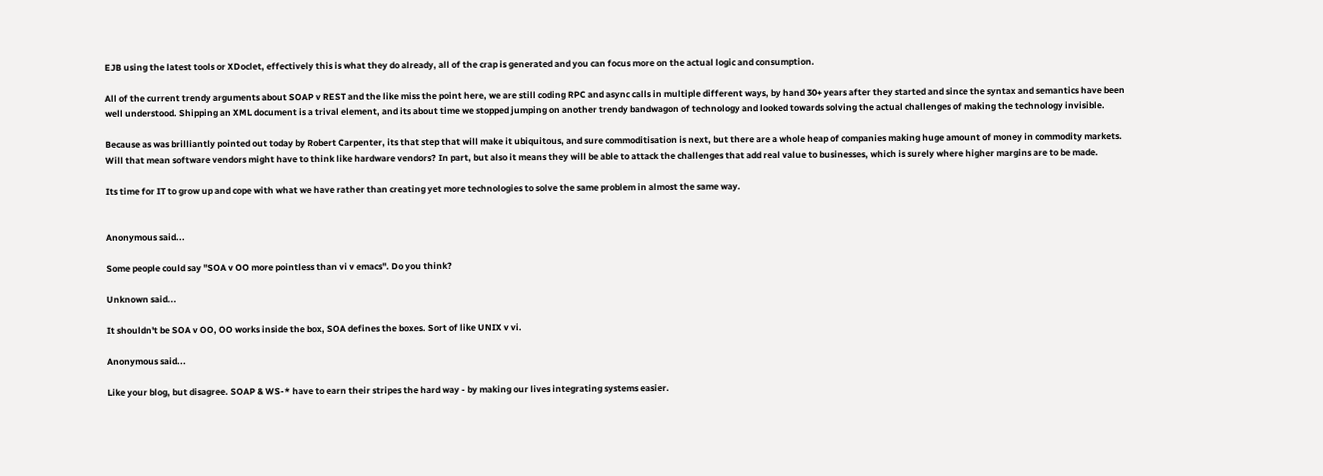EJB using the latest tools or XDoclet, effectively this is what they do already, all of the crap is generated and you can focus more on the actual logic and consumption.

All of the current trendy arguments about SOAP v REST and the like miss the point here, we are still coding RPC and async calls in multiple different ways, by hand 30+ years after they started and since the syntax and semantics have been well understood. Shipping an XML document is a trival element, and its about time we stopped jumping on another trendy bandwagon of technology and looked towards solving the actual challenges of making the technology invisible.

Because as was brilliantly pointed out today by Robert Carpenter, its that step that will make it ubiquitous, and sure commoditisation is next, but there are a whole heap of companies making huge amount of money in commodity markets. Will that mean software vendors might have to think like hardware vendors? In part, but also it means they will be able to attack the challenges that add real value to businesses, which is surely where higher margins are to be made.

Its time for IT to grow up and cope with what we have rather than creating yet more technologies to solve the same problem in almost the same way.


Anonymous said...

Some people could say "SOA v OO more pointless than vi v emacs". Do you think?

Unknown said...

It shouldn't be SOA v OO, OO works inside the box, SOA defines the boxes. Sort of like UNIX v vi.

Anonymous said...

Like your blog, but disagree. SOAP & WS-* have to earn their stripes the hard way - by making our lives integrating systems easier.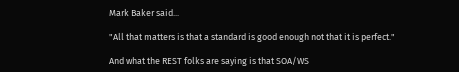Mark Baker said...

"All that matters is that a standard is good enough not that it is perfect."

And what the REST folks are saying is that SOA/WS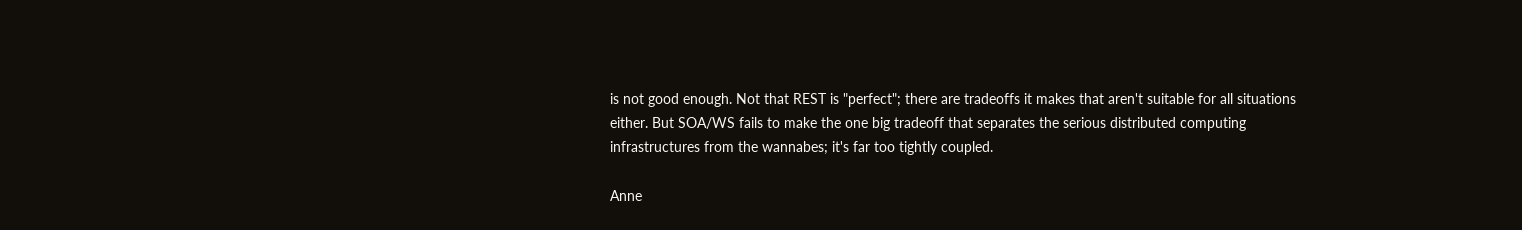is not good enough. Not that REST is "perfect"; there are tradeoffs it makes that aren't suitable for all situations either. But SOA/WS fails to make the one big tradeoff that separates the serious distributed computing infrastructures from the wannabes; it's far too tightly coupled.

Anne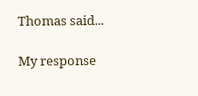Thomas said...

My response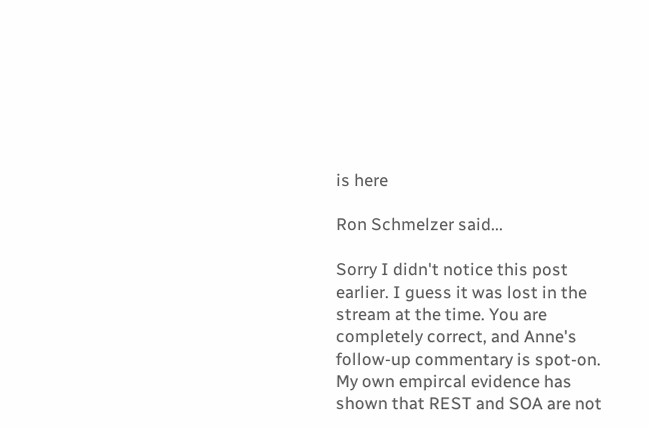is here

Ron Schmelzer said...

Sorry I didn't notice this post earlier. I guess it was lost in the stream at the time. You are completely correct, and Anne's follow-up commentary is spot-on. My own empircal evidence has shown that REST and SOA are not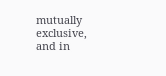mutually exclusive, and in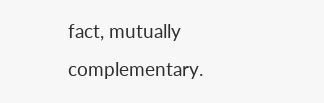fact, mutually complementary.